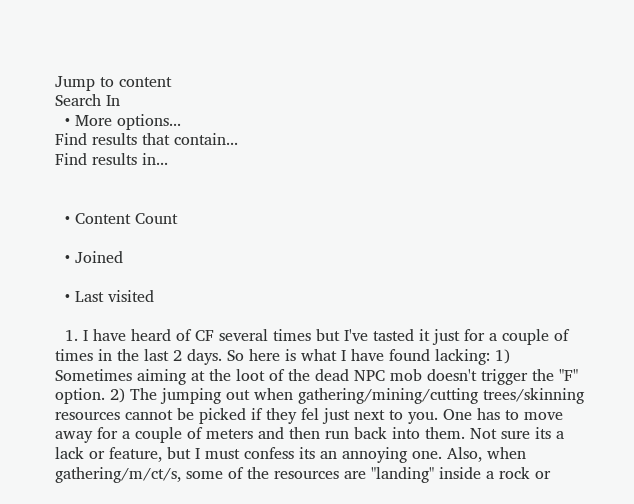Jump to content
Search In
  • More options...
Find results that contain...
Find results in...


  • Content Count

  • Joined

  • Last visited

  1. I have heard of CF several times but I've tasted it just for a couple of times in the last 2 days. So here is what I have found lacking: 1) Sometimes aiming at the loot of the dead NPC mob doesn't trigger the "F" option. 2) The jumping out when gathering/mining/cutting trees/skinning resources cannot be picked if they fel just next to you. One has to move away for a couple of meters and then run back into them. Not sure its a lack or feature, but I must confess its an annoying one. Also, when gathering/m/ct/s, some of the resources are "landing" inside a rock or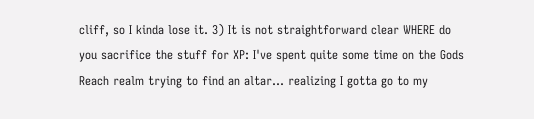cliff, so I kinda lose it. 3) It is not straightforward clear WHERE do you sacrifice the stuff for XP: I've spent quite some time on the Gods Reach realm trying to find an altar... realizing I gotta go to my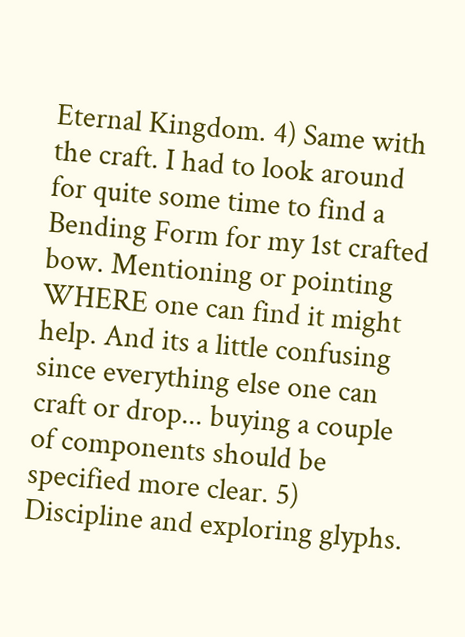Eternal Kingdom. 4) Same with the craft. I had to look around for quite some time to find a Bending Form for my 1st crafted bow. Mentioning or pointing WHERE one can find it might help. And its a little confusing since everything else one can craft or drop... buying a couple of components should be specified more clear. 5) Discipline and exploring glyphs.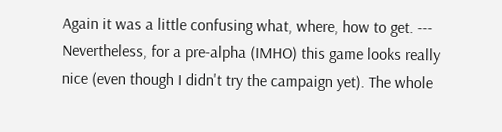Again it was a little confusing what, where, how to get. --- Nevertheless, for a pre-alpha (IMHO) this game looks really nice (even though I didn't try the campaign yet). The whole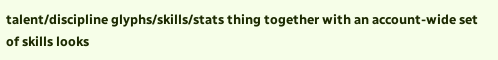talent/discipline glyphs/skills/stats thing together with an account-wide set of skills looks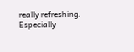really refreshing. Especially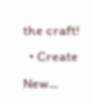the craft!
  • Create New...